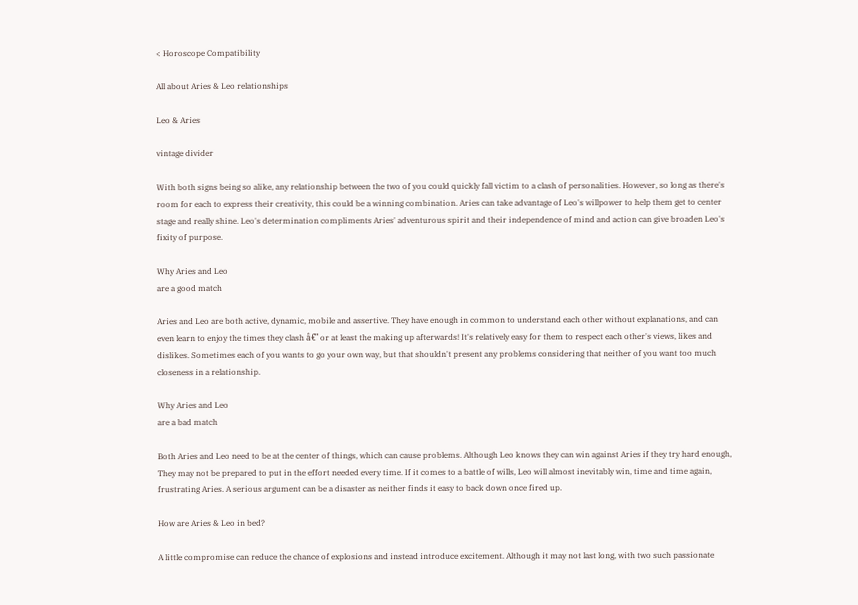< Horoscope Compatibility

All about Aries & Leo relationships

Leo & Aries

vintage divider

With both signs being so alike, any relationship between the two of you could quickly fall victim to a clash of personalities. However, so long as there's room for each to express their creativity, this could be a winning combination. Aries can take advantage of Leo's willpower to help them get to center stage and really shine. Leo's determination compliments Aries' adventurous spirit and their independence of mind and action can give broaden Leo's fixity of purpose.

Why Aries and Leo
are a good match

Aries and Leo are both active, dynamic, mobile and assertive. They have enough in common to understand each other without explanations, and can even learn to enjoy the times they clash â€" or at least the making up afterwards! It's relatively easy for them to respect each other's views, likes and dislikes. Sometimes each of you wants to go your own way, but that shouldn't present any problems considering that neither of you want too much closeness in a relationship.

Why Aries and Leo
are a bad match

Both Aries and Leo need to be at the center of things, which can cause problems. Although Leo knows they can win against Aries if they try hard enough, They may not be prepared to put in the effort needed every time. If it comes to a battle of wills, Leo will almost inevitably win, time and time again, frustrating Aries. A serious argument can be a disaster as neither finds it easy to back down once fired up.

How are Aries & Leo in bed?

A little compromise can reduce the chance of explosions and instead introduce excitement. Although it may not last long, with two such passionate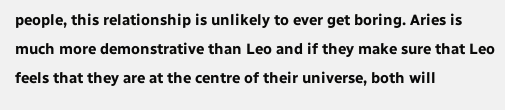people, this relationship is unlikely to ever get boring. Aries is much more demonstrative than Leo and if they make sure that Leo feels that they are at the centre of their universe, both will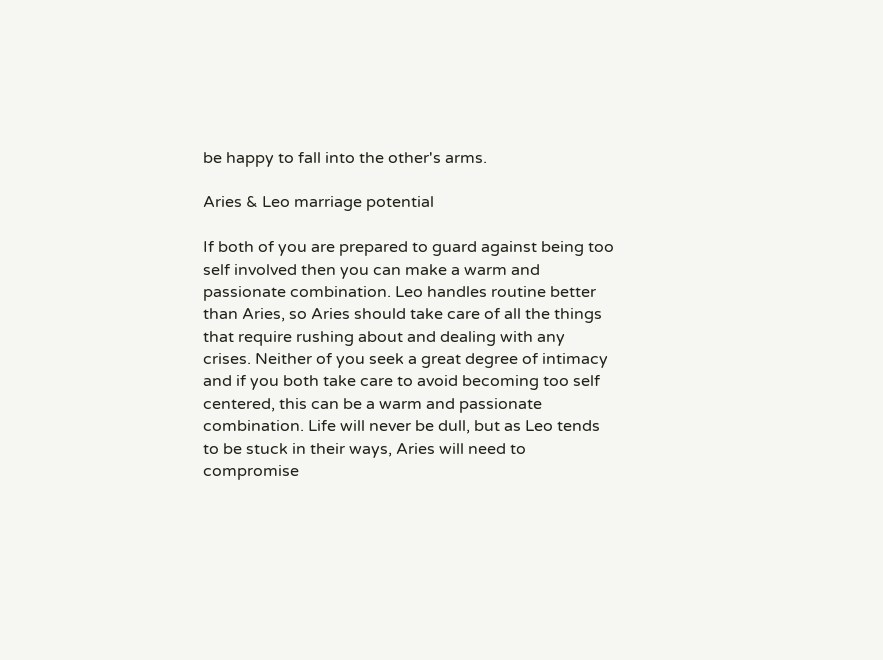be happy to fall into the other's arms.

Aries & Leo marriage potential

If both of you are prepared to guard against being too self involved then you can make a warm and passionate combination. Leo handles routine better than Aries, so Aries should take care of all the things that require rushing about and dealing with any crises. Neither of you seek a great degree of intimacy and if you both take care to avoid becoming too self centered, this can be a warm and passionate combination. Life will never be dull, but as Leo tends to be stuck in their ways, Aries will need to compromise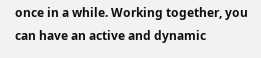once in a while. Working together, you can have an active and dynamic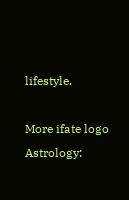lifestyle.

More ifate logo Astrology: